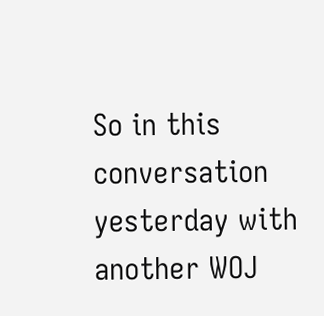So in this conversation yesterday with another WOJ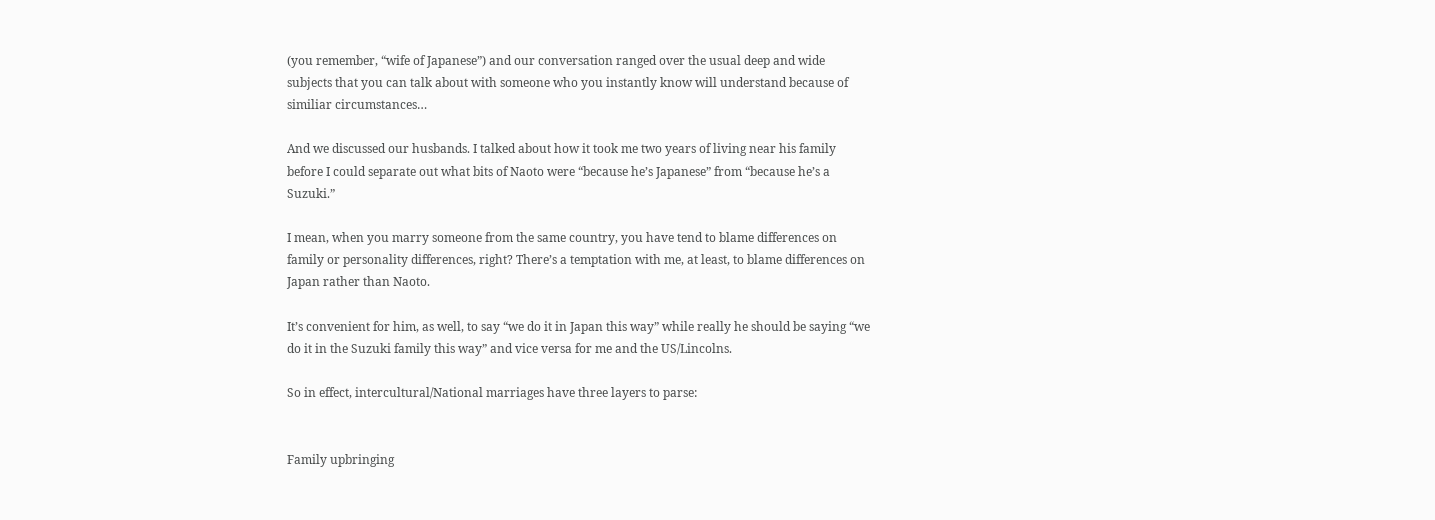(you remember, “wife of Japanese”) and our conversation ranged over the usual deep and wide subjects that you can talk about with someone who you instantly know will understand because of similiar circumstances…

And we discussed our husbands. I talked about how it took me two years of living near his family before I could separate out what bits of Naoto were “because he’s Japanese” from “because he’s a Suzuki.”

I mean, when you marry someone from the same country, you have tend to blame differences on family or personality differences, right? There’s a temptation with me, at least, to blame differences on Japan rather than Naoto.

It’s convenient for him, as well, to say “we do it in Japan this way” while really he should be saying “we do it in the Suzuki family this way” and vice versa for me and the US/Lincolns.

So in effect, intercultural/National marriages have three layers to parse:


Family upbringing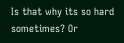Is that why its so hard sometimes? Or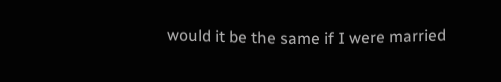would it be the same if I were married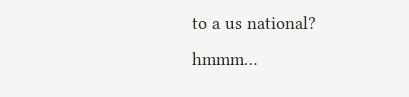to a us national? hmmm…